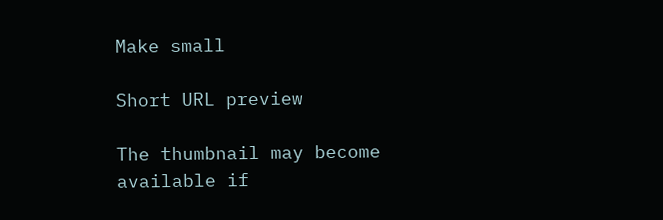Make small

Short URL preview

The thumbnail may become available if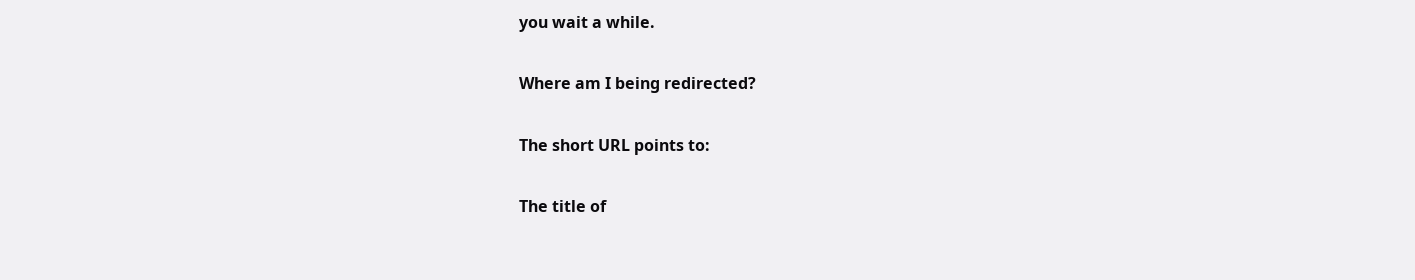you wait a while.

Where am I being redirected?

The short URL points to:

The title of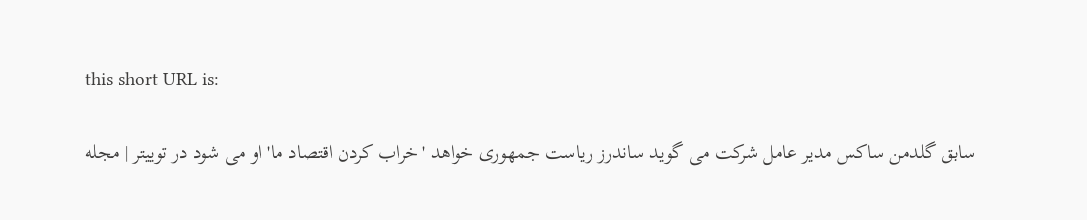this short URL is:

سابق گلدمن ساکس مدیر عامل شرکت می گوید ساندرز ریاست جمهوری خواهد 'خراب کردن اقتصاد ما' او می شود در توییتر | مجله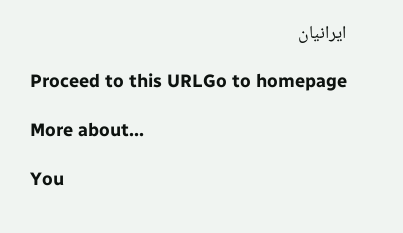ایرانیان

Proceed to this URLGo to homepage

More about...

You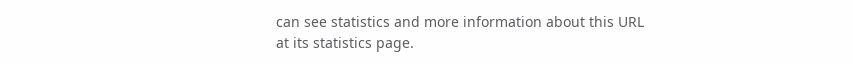can see statistics and more information about this URL at its statistics page.